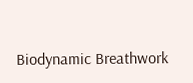Biodynamic Breathwork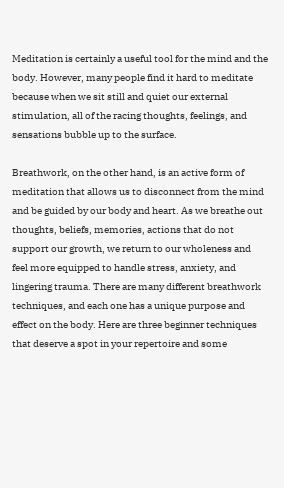Meditation is certainly a useful tool for the mind and the body. However, many people find it hard to meditate because when we sit still and quiet our external stimulation, all of the racing thoughts, feelings, and sensations bubble up to the surface.

Breathwork, on the other hand, is an active form of meditation that allows us to disconnect from the mind and be guided by our body and heart. As we breathe out thoughts, beliefs, memories, actions that do not support our growth, we return to our wholeness and feel more equipped to handle stress, anxiety, and lingering trauma. There are many different breathwork techniques, and each one has a unique purpose and effect on the body. Here are three beginner techniques that deserve a spot in your repertoire and some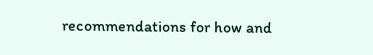recommendations for how and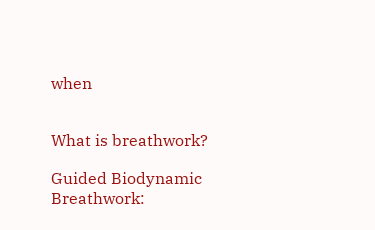when


What is breathwork?

Guided Biodynamic Breathwork: